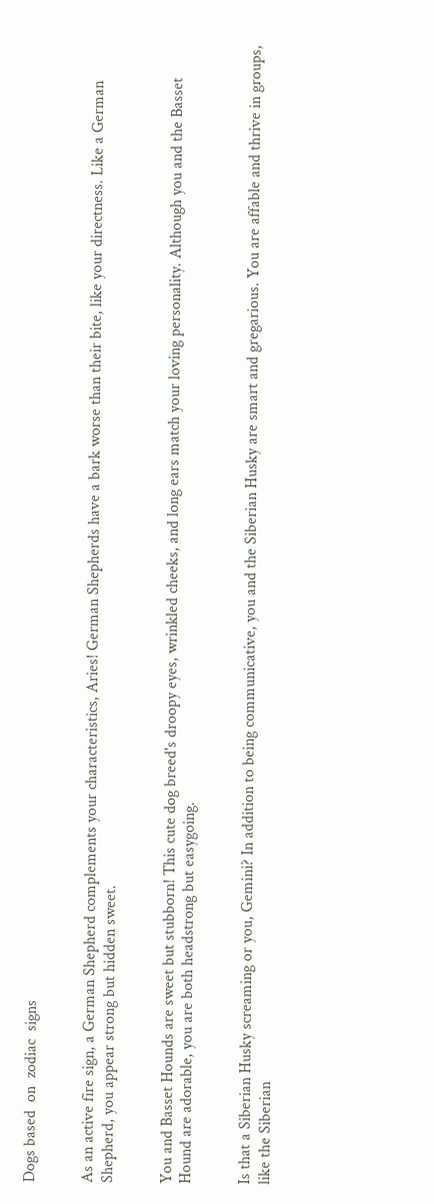Dogs based  on  zodiac  signs


As an active fire sign, a German Shepherd complements your characteristics, Aries! German Shepherds have a bark worse than their bite, like your directness. Like a German Shepherd, you appear strong but hidden sweet.


You and Basset Hounds are sweet but stubborn! This cute dog breed's droopy eyes, wrinkled cheeks, and long ears match your loving personality. Although you and the Basset Hound are adorable, you are both headstrong but easygoing.


Is that a Siberian Husky screaming or you, Gemini? In addition to being communicative, you and the Siberian Husky are smart and gregarious. You are affable and thrive in groups, like the Siberian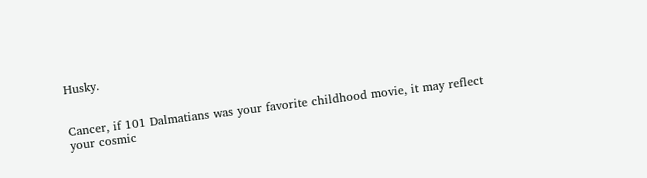Husky.


Cancer, if 101 Dalmatians was your favorite childhood movie, it may reflect your cosmic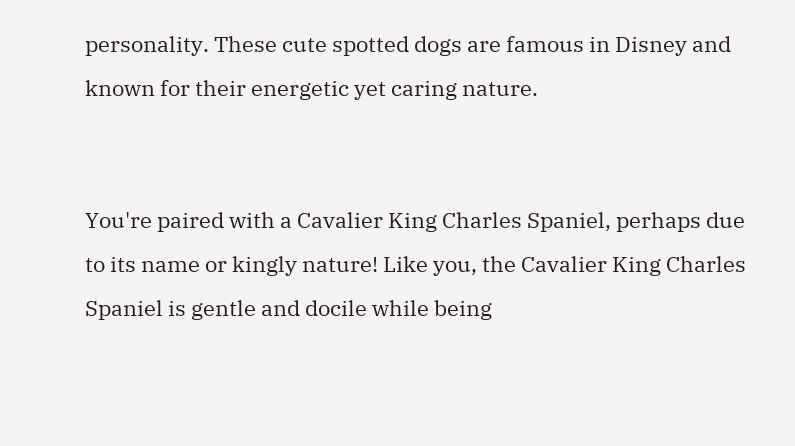personality. These cute spotted dogs are famous in Disney and known for their energetic yet caring nature.


You're paired with a Cavalier King Charles Spaniel, perhaps due to its name or kingly nature! Like you, the Cavalier King Charles Spaniel is gentle and docile while being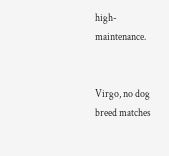high-maintenance.


Virgo, no dog breed matches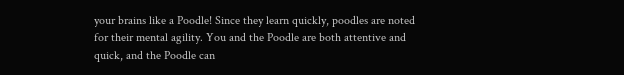your brains like a Poodle! Since they learn quickly, poodles are noted for their mental agility. You and the Poodle are both attentive and quick, and the Poodle can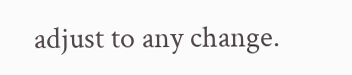adjust to any change.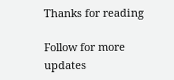Thanks for reading

Follow for more updates